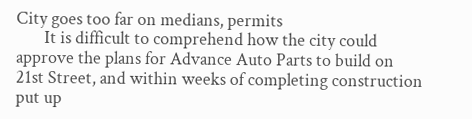City goes too far on medians, permits
       It is difficult to comprehend how the city could approve the plans for Advance Auto Parts to build on 21st Street, and within weeks of completing construction put up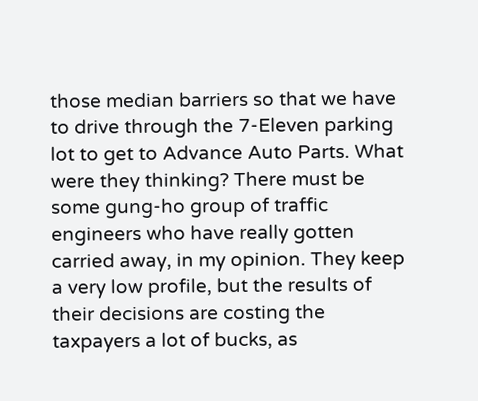those median barriers so that we have to drive through the 7-Eleven parking lot to get to Advance Auto Parts. What were they thinking? There must be some gung-ho group of traffic engineers who have really gotten carried away, in my opinion. They keep a very low profile, but the results of their decisions are costing the taxpayers a lot of bucks, as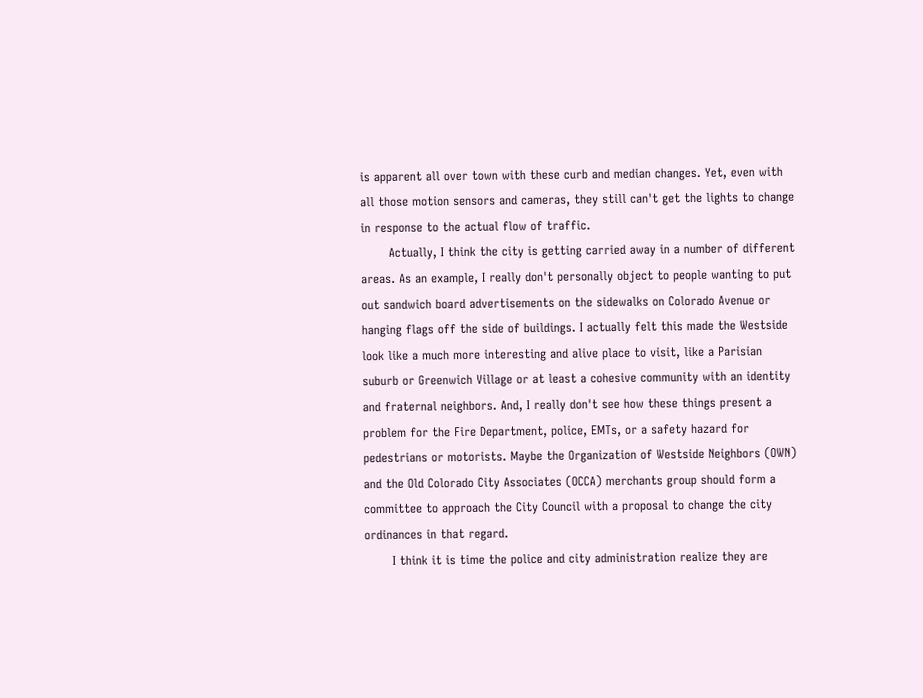is apparent all over town with these curb and median changes. Yet, even with all those motion sensors and cameras, they still can't get the lights to change in response to the actual flow of traffic.
       Actually, I think the city is getting carried away in a number of different areas. As an example, I really don't personally object to people wanting to put out sandwich board advertisements on the sidewalks on Colorado Avenue or hanging flags off the side of buildings. I actually felt this made the Westside look like a much more interesting and alive place to visit, like a Parisian suburb or Greenwich Village or at least a cohesive community with an identity and fraternal neighbors. And, I really don't see how these things present a problem for the Fire Department, police, EMTs, or a safety hazard for pedestrians or motorists. Maybe the Organization of Westside Neighbors (OWN) and the Old Colorado City Associates (OCCA) merchants group should form a committee to approach the City Council with a proposal to change the city ordinances in that regard.
       I think it is time the police and city administration realize they are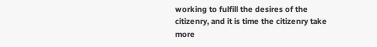working to fulfill the desires of the citizenry, and it is time the citizenry take more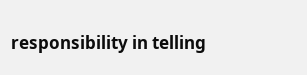responsibility in telling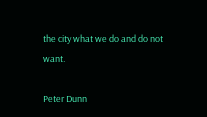the city what we do and do not want.

Peter Dunn